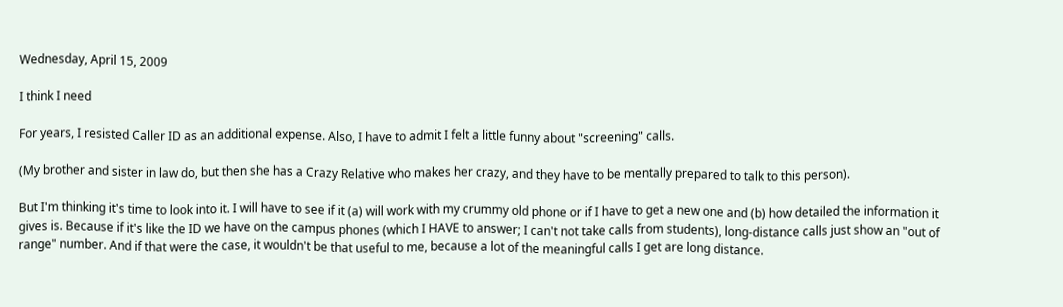Wednesday, April 15, 2009

I think I need

For years, I resisted Caller ID as an additional expense. Also, I have to admit I felt a little funny about "screening" calls.

(My brother and sister in law do, but then she has a Crazy Relative who makes her crazy, and they have to be mentally prepared to talk to this person).

But I'm thinking it's time to look into it. I will have to see if it (a) will work with my crummy old phone or if I have to get a new one and (b) how detailed the information it gives is. Because if it's like the ID we have on the campus phones (which I HAVE to answer; I can't not take calls from students), long-distance calls just show an "out of range" number. And if that were the case, it wouldn't be that useful to me, because a lot of the meaningful calls I get are long distance.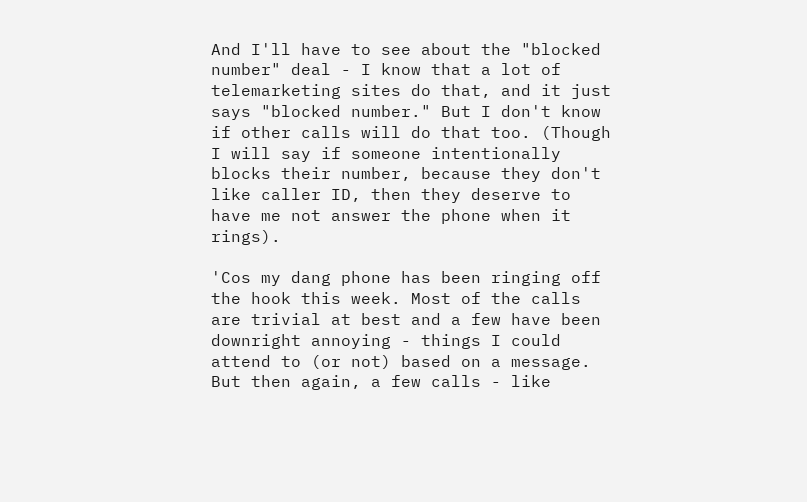And I'll have to see about the "blocked number" deal - I know that a lot of telemarketing sites do that, and it just says "blocked number." But I don't know if other calls will do that too. (Though I will say if someone intentionally blocks their number, because they don't like caller ID, then they deserve to have me not answer the phone when it rings).

'Cos my dang phone has been ringing off the hook this week. Most of the calls are trivial at best and a few have been downright annoying - things I could attend to (or not) based on a message. But then again, a few calls - like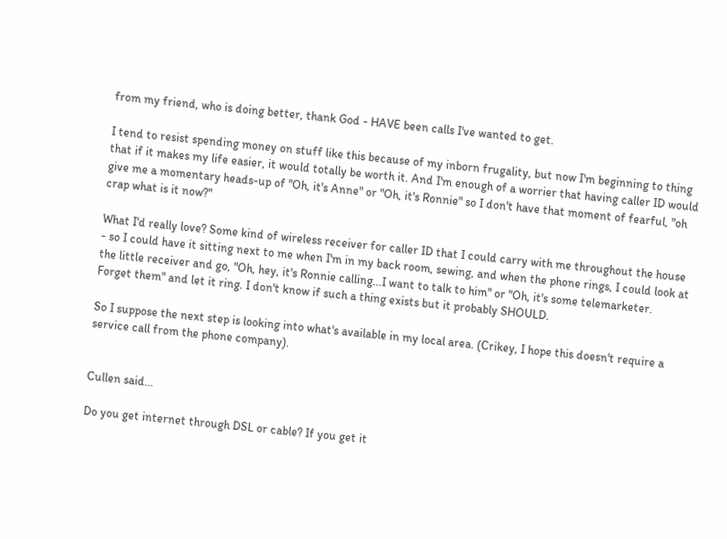from my friend, who is doing better, thank God - HAVE been calls I've wanted to get.

I tend to resist spending money on stuff like this because of my inborn frugality, but now I'm beginning to thing that if it makes my life easier, it would totally be worth it. And I'm enough of a worrier that having caller ID would give me a momentary heads-up of "Oh, it's Anne" or "Oh, it's Ronnie" so I don't have that moment of fearful, "oh crap what is it now?"

What I'd really love? Some kind of wireless receiver for caller ID that I could carry with me throughout the house - so I could have it sitting next to me when I'm in my back room, sewing, and when the phone rings, I could look at the little receiver and go, "Oh, hey, it's Ronnie calling...I want to talk to him" or "Oh, it's some telemarketer. Forget them" and let it ring. I don't know if such a thing exists but it probably SHOULD.

So I suppose the next step is looking into what's available in my local area. (Crikey, I hope this doesn't require a service call from the phone company).


Cullen said...

Do you get internet through DSL or cable? If you get it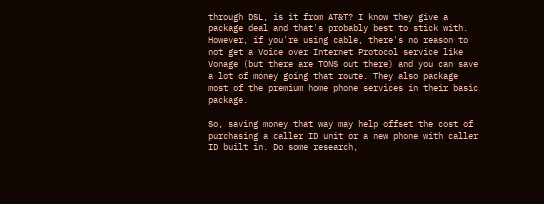through DSL, is it from AT&T? I know they give a package deal and that's probably best to stick with. However, if you're using cable, there's no reason to not get a Voice over Internet Protocol service like Vonage (but there are TONS out there) and you can save a lot of money going that route. They also package most of the premium home phone services in their basic package.

So, saving money that way may help offset the cost of purchasing a caller ID unit or a new phone with caller ID built in. Do some research,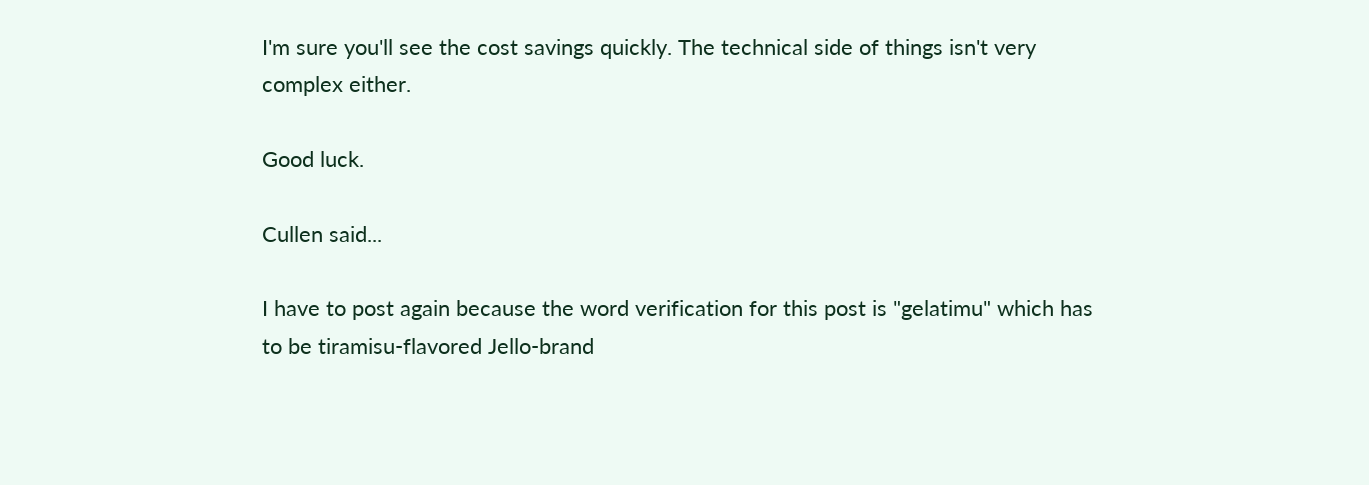I'm sure you'll see the cost savings quickly. The technical side of things isn't very complex either.

Good luck.

Cullen said...

I have to post again because the word verification for this post is "gelatimu" which has to be tiramisu-flavored Jello-brand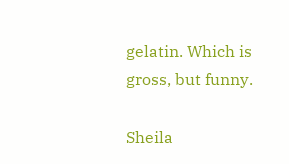gelatin. Which is gross, but funny.

Sheila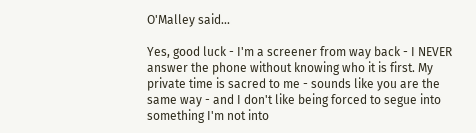O'Malley said...

Yes, good luck - I'm a screener from way back - I NEVER answer the phone without knowing who it is first. My private time is sacred to me - sounds like you are the same way - and I don't like being forced to segue into something I'm not into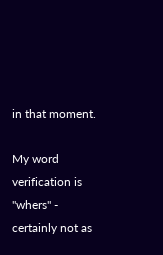in that moment.

My word verification is "whers" - certainly not as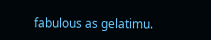fabulous as gelatimu.